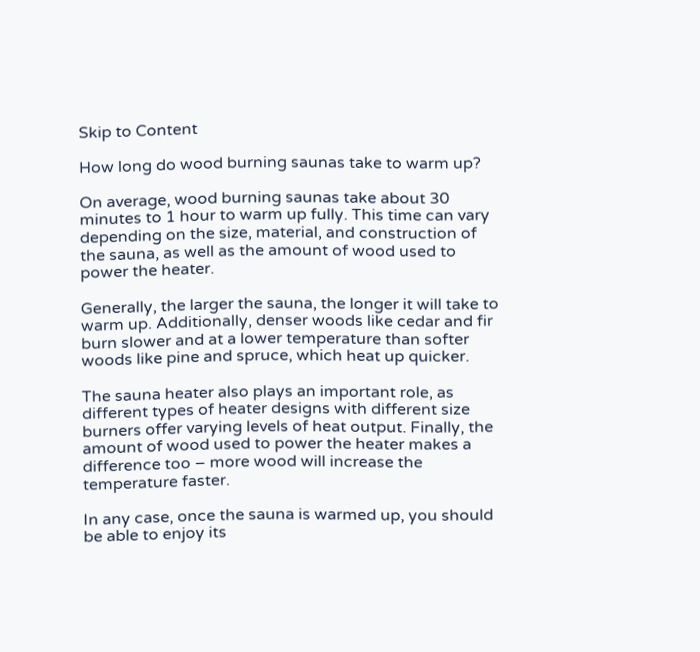Skip to Content

How long do wood burning saunas take to warm up?

On average, wood burning saunas take about 30 minutes to 1 hour to warm up fully. This time can vary depending on the size, material, and construction of the sauna, as well as the amount of wood used to power the heater.

Generally, the larger the sauna, the longer it will take to warm up. Additionally, denser woods like cedar and fir burn slower and at a lower temperature than softer woods like pine and spruce, which heat up quicker.

The sauna heater also plays an important role, as different types of heater designs with different size burners offer varying levels of heat output. Finally, the amount of wood used to power the heater makes a difference too – more wood will increase the temperature faster.

In any case, once the sauna is warmed up, you should be able to enjoy its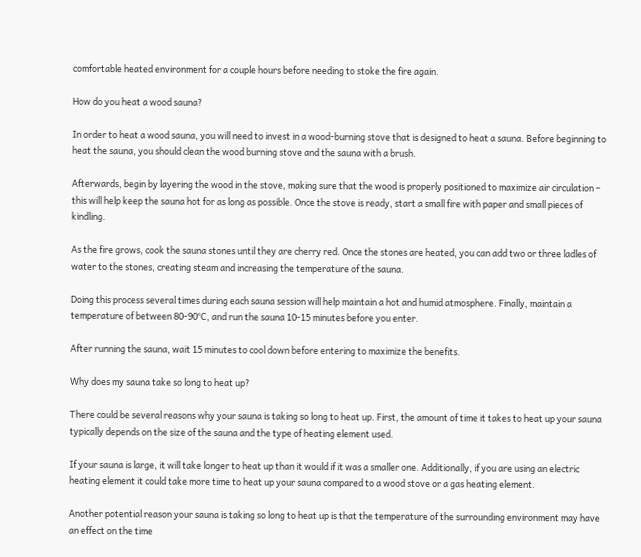comfortable heated environment for a couple hours before needing to stoke the fire again.

How do you heat a wood sauna?

In order to heat a wood sauna, you will need to invest in a wood-burning stove that is designed to heat a sauna. Before beginning to heat the sauna, you should clean the wood burning stove and the sauna with a brush.

Afterwards, begin by layering the wood in the stove, making sure that the wood is properly positioned to maximize air circulation – this will help keep the sauna hot for as long as possible. Once the stove is ready, start a small fire with paper and small pieces of kindling.

As the fire grows, cook the sauna stones until they are cherry red. Once the stones are heated, you can add two or three ladles of water to the stones, creating steam and increasing the temperature of the sauna.

Doing this process several times during each sauna session will help maintain a hot and humid atmosphere. Finally, maintain a temperature of between 80-90°C, and run the sauna 10-15 minutes before you enter.

After running the sauna, wait 15 minutes to cool down before entering to maximize the benefits.

Why does my sauna take so long to heat up?

There could be several reasons why your sauna is taking so long to heat up. First, the amount of time it takes to heat up your sauna typically depends on the size of the sauna and the type of heating element used.

If your sauna is large, it will take longer to heat up than it would if it was a smaller one. Additionally, if you are using an electric heating element it could take more time to heat up your sauna compared to a wood stove or a gas heating element.

Another potential reason your sauna is taking so long to heat up is that the temperature of the surrounding environment may have an effect on the time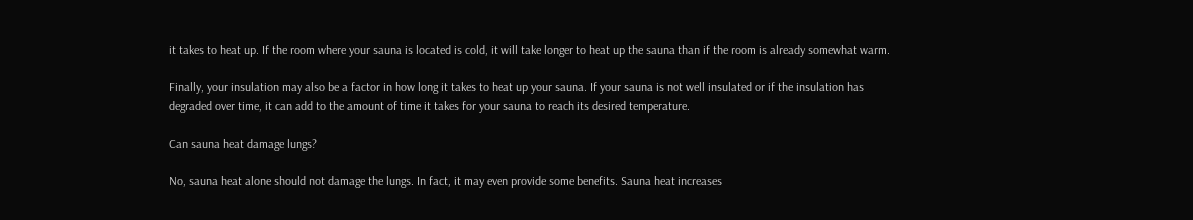it takes to heat up. If the room where your sauna is located is cold, it will take longer to heat up the sauna than if the room is already somewhat warm.

Finally, your insulation may also be a factor in how long it takes to heat up your sauna. If your sauna is not well insulated or if the insulation has degraded over time, it can add to the amount of time it takes for your sauna to reach its desired temperature.

Can sauna heat damage lungs?

No, sauna heat alone should not damage the lungs. In fact, it may even provide some benefits. Sauna heat increases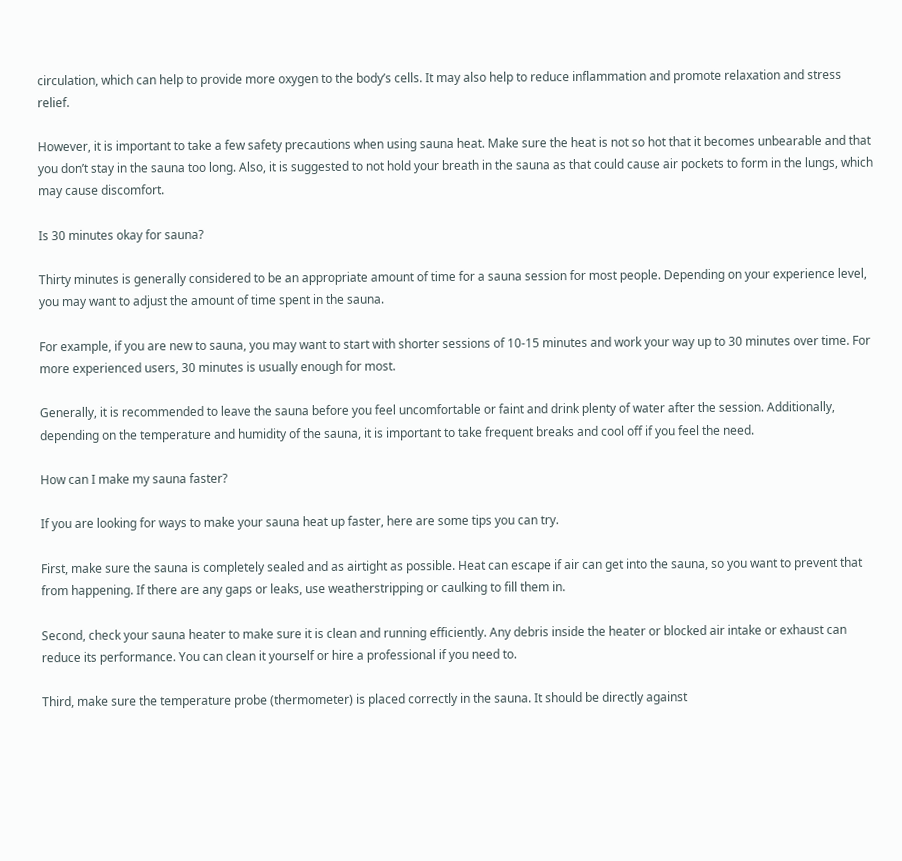circulation, which can help to provide more oxygen to the body’s cells. It may also help to reduce inflammation and promote relaxation and stress relief.

However, it is important to take a few safety precautions when using sauna heat. Make sure the heat is not so hot that it becomes unbearable and that you don’t stay in the sauna too long. Also, it is suggested to not hold your breath in the sauna as that could cause air pockets to form in the lungs, which may cause discomfort.

Is 30 minutes okay for sauna?

Thirty minutes is generally considered to be an appropriate amount of time for a sauna session for most people. Depending on your experience level, you may want to adjust the amount of time spent in the sauna.

For example, if you are new to sauna, you may want to start with shorter sessions of 10-15 minutes and work your way up to 30 minutes over time. For more experienced users, 30 minutes is usually enough for most.

Generally, it is recommended to leave the sauna before you feel uncomfortable or faint and drink plenty of water after the session. Additionally, depending on the temperature and humidity of the sauna, it is important to take frequent breaks and cool off if you feel the need.

How can I make my sauna faster?

If you are looking for ways to make your sauna heat up faster, here are some tips you can try.

First, make sure the sauna is completely sealed and as airtight as possible. Heat can escape if air can get into the sauna, so you want to prevent that from happening. If there are any gaps or leaks, use weatherstripping or caulking to fill them in.

Second, check your sauna heater to make sure it is clean and running efficiently. Any debris inside the heater or blocked air intake or exhaust can reduce its performance. You can clean it yourself or hire a professional if you need to.

Third, make sure the temperature probe (thermometer) is placed correctly in the sauna. It should be directly against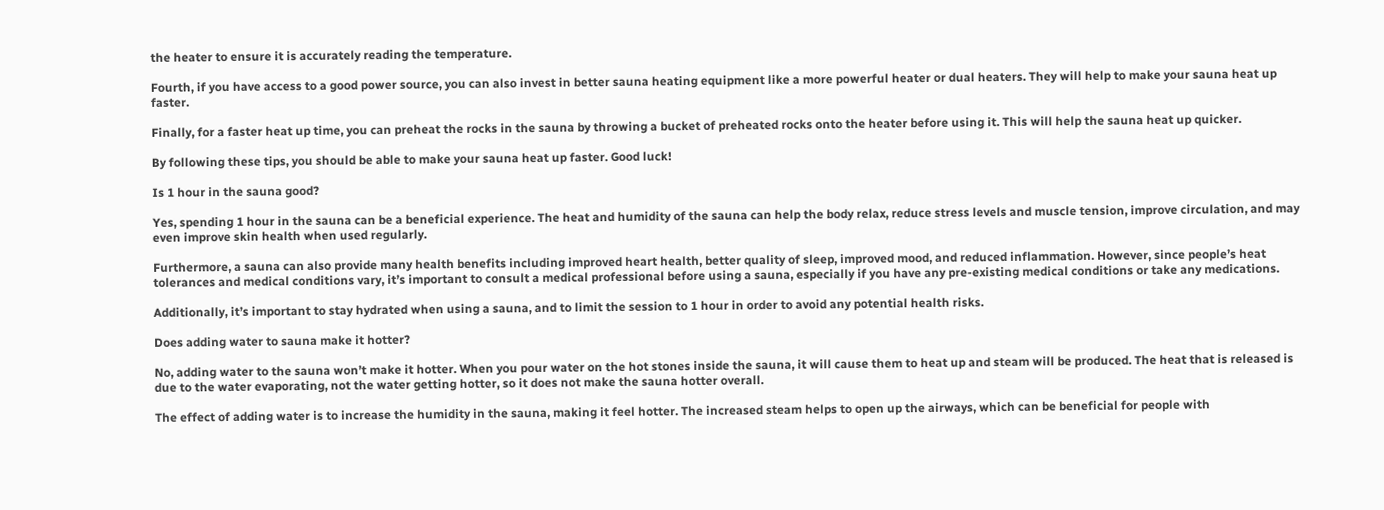the heater to ensure it is accurately reading the temperature.

Fourth, if you have access to a good power source, you can also invest in better sauna heating equipment like a more powerful heater or dual heaters. They will help to make your sauna heat up faster.

Finally, for a faster heat up time, you can preheat the rocks in the sauna by throwing a bucket of preheated rocks onto the heater before using it. This will help the sauna heat up quicker.

By following these tips, you should be able to make your sauna heat up faster. Good luck!

Is 1 hour in the sauna good?

Yes, spending 1 hour in the sauna can be a beneficial experience. The heat and humidity of the sauna can help the body relax, reduce stress levels and muscle tension, improve circulation, and may even improve skin health when used regularly.

Furthermore, a sauna can also provide many health benefits including improved heart health, better quality of sleep, improved mood, and reduced inflammation. However, since people’s heat tolerances and medical conditions vary, it’s important to consult a medical professional before using a sauna, especially if you have any pre-existing medical conditions or take any medications.

Additionally, it’s important to stay hydrated when using a sauna, and to limit the session to 1 hour in order to avoid any potential health risks.

Does adding water to sauna make it hotter?

No, adding water to the sauna won’t make it hotter. When you pour water on the hot stones inside the sauna, it will cause them to heat up and steam will be produced. The heat that is released is due to the water evaporating, not the water getting hotter, so it does not make the sauna hotter overall.

The effect of adding water is to increase the humidity in the sauna, making it feel hotter. The increased steam helps to open up the airways, which can be beneficial for people with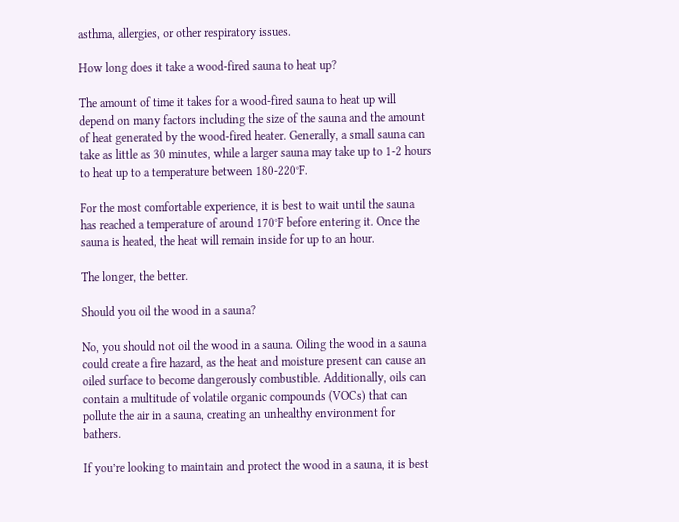asthma, allergies, or other respiratory issues.

How long does it take a wood-fired sauna to heat up?

The amount of time it takes for a wood-fired sauna to heat up will depend on many factors including the size of the sauna and the amount of heat generated by the wood-fired heater. Generally, a small sauna can take as little as 30 minutes, while a larger sauna may take up to 1-2 hours to heat up to a temperature between 180-220°F.

For the most comfortable experience, it is best to wait until the sauna has reached a temperature of around 170°F before entering it. Once the sauna is heated, the heat will remain inside for up to an hour.

The longer, the better.

Should you oil the wood in a sauna?

No, you should not oil the wood in a sauna. Oiling the wood in a sauna could create a fire hazard, as the heat and moisture present can cause an oiled surface to become dangerously combustible. Additionally, oils can contain a multitude of volatile organic compounds (VOCs) that can pollute the air in a sauna, creating an unhealthy environment for bathers.

If you’re looking to maintain and protect the wood in a sauna, it is best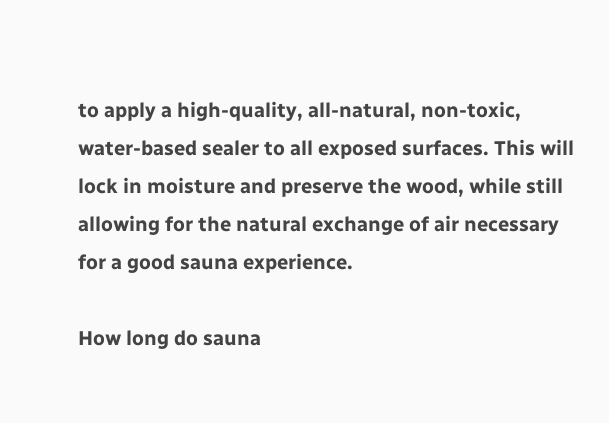to apply a high-quality, all-natural, non-toxic, water-based sealer to all exposed surfaces. This will lock in moisture and preserve the wood, while still allowing for the natural exchange of air necessary for a good sauna experience.

How long do sauna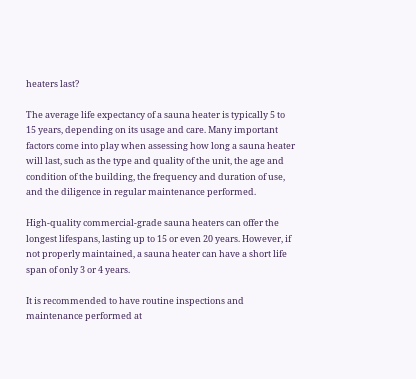heaters last?

The average life expectancy of a sauna heater is typically 5 to 15 years, depending on its usage and care. Many important factors come into play when assessing how long a sauna heater will last, such as the type and quality of the unit, the age and condition of the building, the frequency and duration of use, and the diligence in regular maintenance performed.

High-quality commercial-grade sauna heaters can offer the longest lifespans, lasting up to 15 or even 20 years. However, if not properly maintained, a sauna heater can have a short life span of only 3 or 4 years.

It is recommended to have routine inspections and maintenance performed at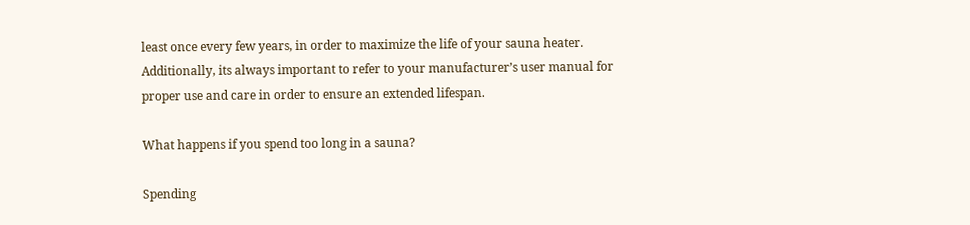least once every few years, in order to maximize the life of your sauna heater. Additionally, its always important to refer to your manufacturer’s user manual for proper use and care in order to ensure an extended lifespan.

What happens if you spend too long in a sauna?

Spending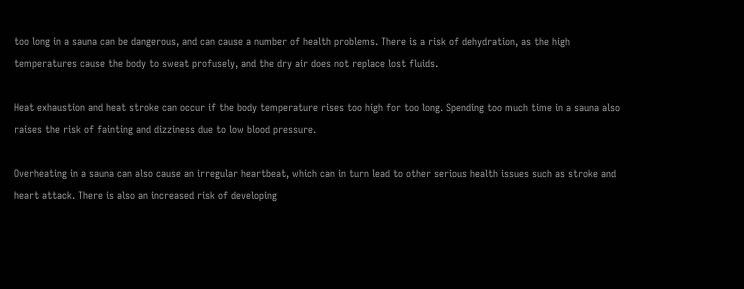too long in a sauna can be dangerous, and can cause a number of health problems. There is a risk of dehydration, as the high temperatures cause the body to sweat profusely, and the dry air does not replace lost fluids.

Heat exhaustion and heat stroke can occur if the body temperature rises too high for too long. Spending too much time in a sauna also raises the risk of fainting and dizziness due to low blood pressure.

Overheating in a sauna can also cause an irregular heartbeat, which can in turn lead to other serious health issues such as stroke and heart attack. There is also an increased risk of developing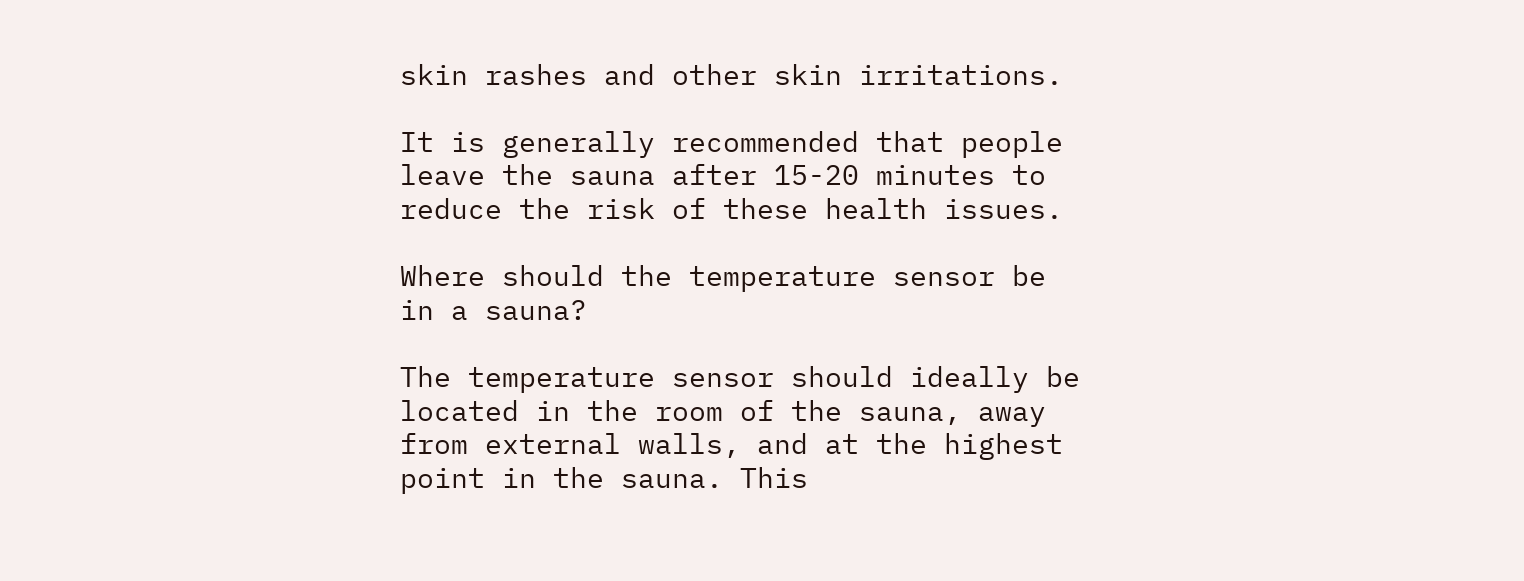skin rashes and other skin irritations.

It is generally recommended that people leave the sauna after 15-20 minutes to reduce the risk of these health issues.

Where should the temperature sensor be in a sauna?

The temperature sensor should ideally be located in the room of the sauna, away from external walls, and at the highest point in the sauna. This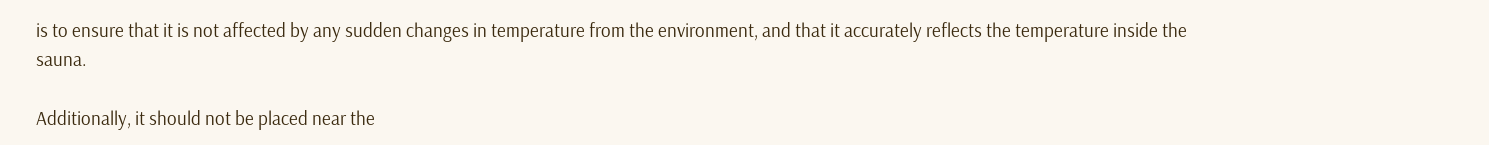is to ensure that it is not affected by any sudden changes in temperature from the environment, and that it accurately reflects the temperature inside the sauna.

Additionally, it should not be placed near the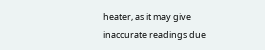heater, as it may give inaccurate readings due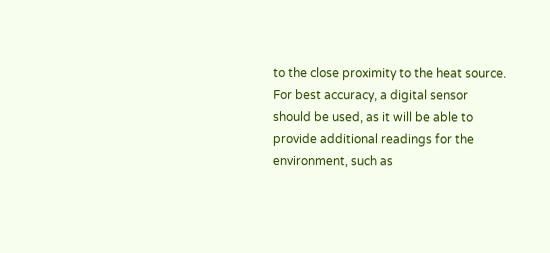to the close proximity to the heat source. For best accuracy, a digital sensor should be used, as it will be able to provide additional readings for the environment, such as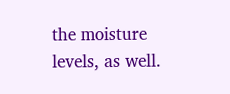the moisture levels, as well.